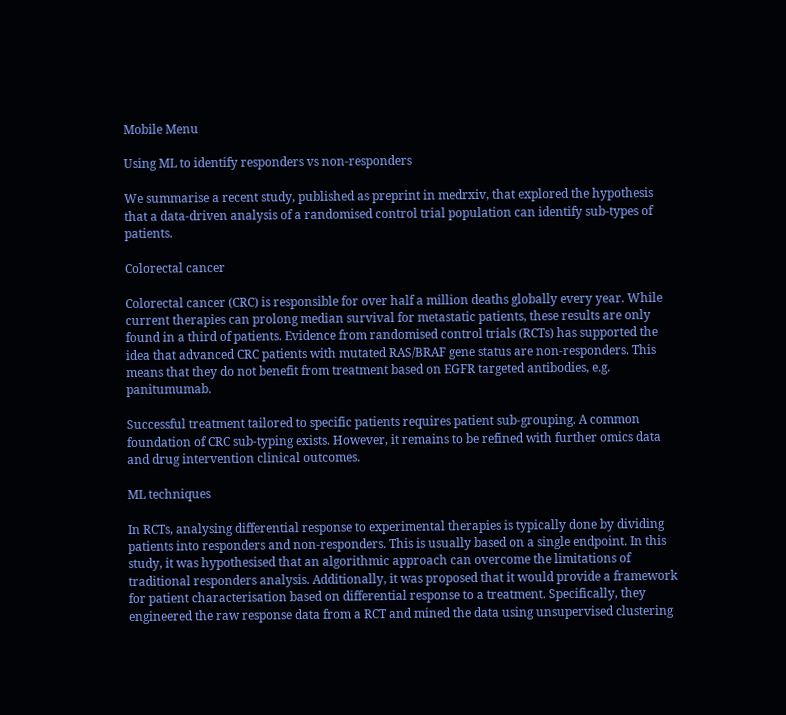Mobile Menu

Using ML to identify responders vs non-responders

We summarise a recent study, published as preprint in medrxiv, that explored the hypothesis that a data-driven analysis of a randomised control trial population can identify sub-types of patients.

Colorectal cancer

Colorectal cancer (CRC) is responsible for over half a million deaths globally every year. While current therapies can prolong median survival for metastatic patients, these results are only found in a third of patients. Evidence from randomised control trials (RCTs) has supported the idea that advanced CRC patients with mutated RAS/BRAF gene status are non-responders. This means that they do not benefit from treatment based on EGFR targeted antibodies, e.g. panitumumab.

Successful treatment tailored to specific patients requires patient sub-grouping. A common foundation of CRC sub-typing exists. However, it remains to be refined with further omics data and drug intervention clinical outcomes.

ML techniques

In RCTs, analysing differential response to experimental therapies is typically done by dividing patients into responders and non-responders. This is usually based on a single endpoint. In this study, it was hypothesised that an algorithmic approach can overcome the limitations of traditional responders analysis. Additionally, it was proposed that it would provide a framework for patient characterisation based on differential response to a treatment. Specifically, they engineered the raw response data from a RCT and mined the data using unsupervised clustering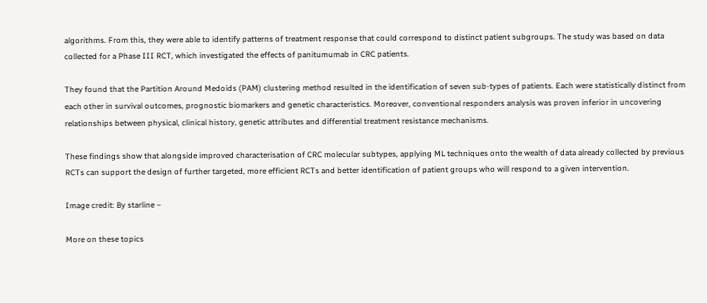algorithms. From this, they were able to identify patterns of treatment response that could correspond to distinct patient subgroups. The study was based on data collected for a Phase III RCT, which investigated the effects of panitumumab in CRC patients.

They found that the Partition Around Medoids (PAM) clustering method resulted in the identification of seven sub-types of patients. Each were statistically distinct from each other in survival outcomes, prognostic biomarkers and genetic characteristics. Moreover, conventional responders analysis was proven inferior in uncovering relationships between physical, clinical history, genetic attributes and differential treatment resistance mechanisms.

These findings show that alongside improved characterisation of CRC molecular subtypes, applying ML techniques onto the wealth of data already collected by previous RCTs can support the design of further targeted, more efficient RCTs and better identification of patient groups who will respond to a given intervention.

Image credit: By starline –

More on these topics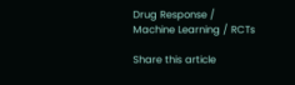Drug Response / Machine Learning / RCTs

Share this article